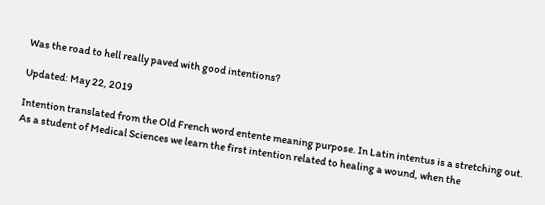Was the road to hell really paved with good intentions?

Updated: May 22, 2019

Intention translated from the Old French word entente meaning purpose. In Latin intentus is a stretching out. As a student of Medical Sciences we learn the first intention related to healing a wound, when the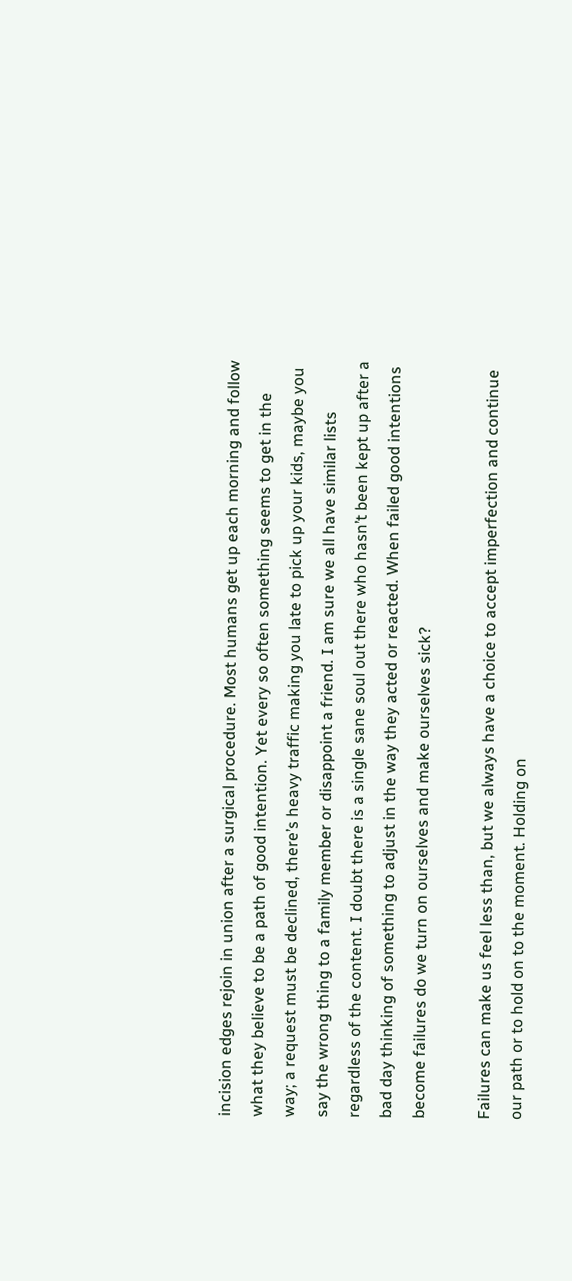incision edges rejoin in union after a surgical procedure. Most humans get up each morning and follow what they believe to be a path of good intention. Yet every so often something seems to get in the way; a request must be declined, there’s heavy traffic making you late to pick up your kids, maybe you say the wrong thing to a family member or disappoint a friend. I am sure we all have similar lists regardless of the content. I doubt there is a single sane soul out there who hasn’t been kept up after a bad day thinking of something to adjust in the way they acted or reacted. When failed good intentions become failures do we turn on ourselves and make ourselves sick?

Failures can make us feel less than, but we always have a choice to accept imperfection and continue our path or to hold on to the moment. Holding on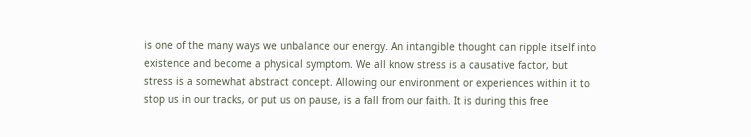is one of the many ways we unbalance our energy. An intangible thought can ripple itself into existence and become a physical symptom. We all know stress is a causative factor, but stress is a somewhat abstract concept. Allowing our environment or experiences within it to stop us in our tracks, or put us on pause, is a fall from our faith. It is during this free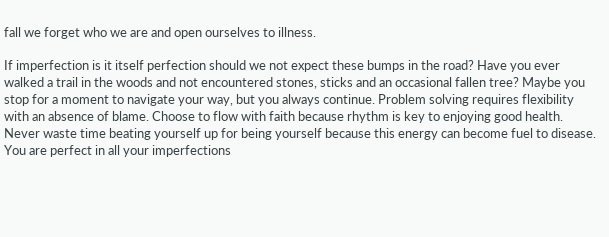fall we forget who we are and open ourselves to illness.

If imperfection is it itself perfection should we not expect these bumps in the road? Have you ever walked a trail in the woods and not encountered stones, sticks and an occasional fallen tree? Maybe you stop for a moment to navigate your way, but you always continue. Problem solving requires flexibility with an absence of blame. Choose to flow with faith because rhythm is key to enjoying good health. Never waste time beating yourself up for being yourself because this energy can become fuel to disease. You are perfect in all your imperfections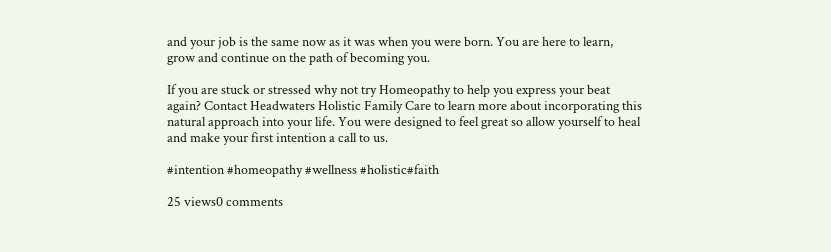and your job is the same now as it was when you were born. You are here to learn, grow and continue on the path of becoming you.

If you are stuck or stressed why not try Homeopathy to help you express your beat again? Contact Headwaters Holistic Family Care to learn more about incorporating this natural approach into your life. You were designed to feel great so allow yourself to heal and make your first intention a call to us.

#intention #homeopathy #wellness #holistic#faith

25 views0 comments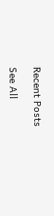Recent Posts

See All